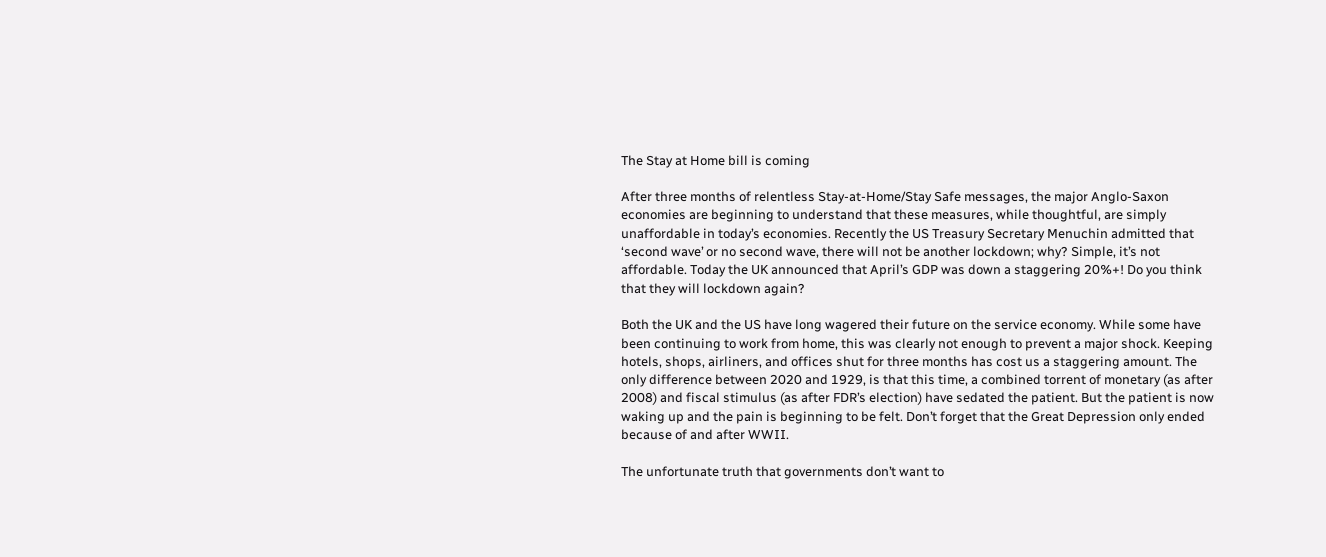The Stay at Home bill is coming

After three months of relentless Stay-at-Home/Stay Safe messages, the major Anglo-Saxon economies are beginning to understand that these measures, while thoughtful, are simply unaffordable in today’s economies. Recently the US Treasury Secretary Menuchin admitted that ‘second wave’ or no second wave, there will not be another lockdown; why? Simple, it’s not affordable. Today the UK announced that April’s GDP was down a staggering 20%+! Do you think that they will lockdown again?

Both the UK and the US have long wagered their future on the service economy. While some have been continuing to work from home, this was clearly not enough to prevent a major shock. Keeping hotels, shops, airliners, and offices shut for three months has cost us a staggering amount. The only difference between 2020 and 1929, is that this time, a combined torrent of monetary (as after 2008) and fiscal stimulus (as after FDR’s election) have sedated the patient. But the patient is now waking up and the pain is beginning to be felt. Don’t forget that the Great Depression only ended because of and after WWII.

The unfortunate truth that governments don’t want to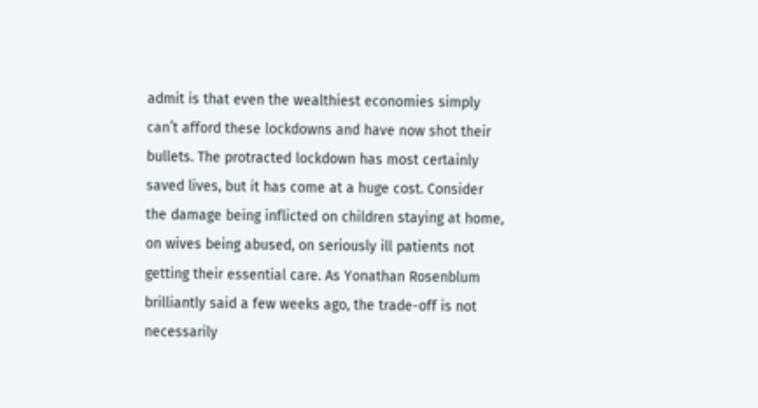admit is that even the wealthiest economies simply can’t afford these lockdowns and have now shot their bullets. The protracted lockdown has most certainly saved lives, but it has come at a huge cost. Consider the damage being inflicted on children staying at home, on wives being abused, on seriously ill patients not getting their essential care. As Yonathan Rosenblum brilliantly said a few weeks ago, the trade-off is not necessarily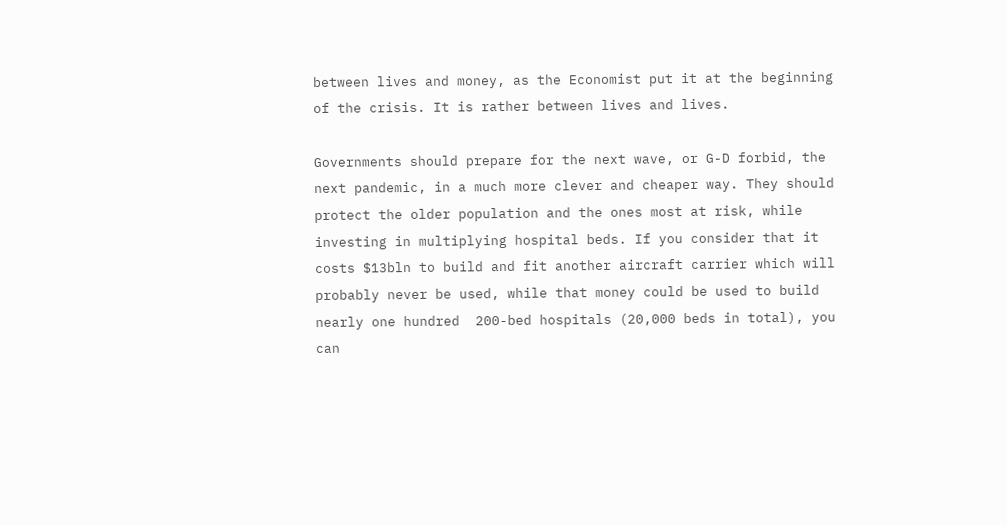between lives and money, as the Economist put it at the beginning of the crisis. It is rather between lives and lives.

Governments should prepare for the next wave, or G-D forbid, the next pandemic, in a much more clever and cheaper way. They should protect the older population and the ones most at risk, while investing in multiplying hospital beds. If you consider that it costs $13bln to build and fit another aircraft carrier which will probably never be used, while that money could be used to build nearly one hundred  200-bed hospitals (20,000 beds in total), you can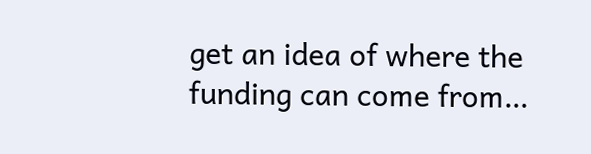get an idea of where the funding can come from…